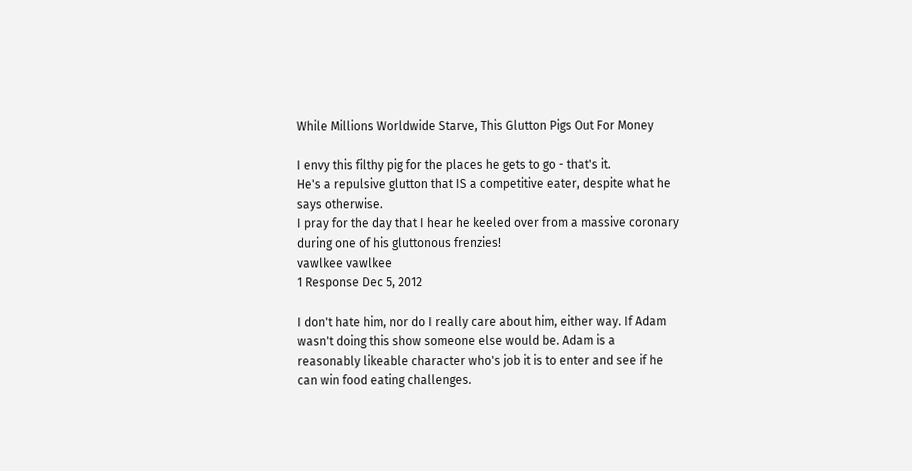While Millions Worldwide Starve, This Glutton Pigs Out For Money

I envy this filthy pig for the places he gets to go - that's it.
He's a repulsive glutton that IS a competitive eater, despite what he says otherwise.
I pray for the day that I hear he keeled over from a massive coronary during one of his gluttonous frenzies!
vawlkee vawlkee
1 Response Dec 5, 2012

I don't hate him, nor do I really care about him, either way. If Adam wasn't doing this show someone else would be. Adam is a reasonably likeable character who's job it is to enter and see if he can win food eating challenges.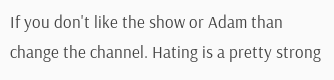If you don't like the show or Adam than change the channel. Hating is a pretty strong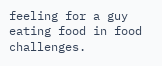feeling for a guy eating food in food challenges.